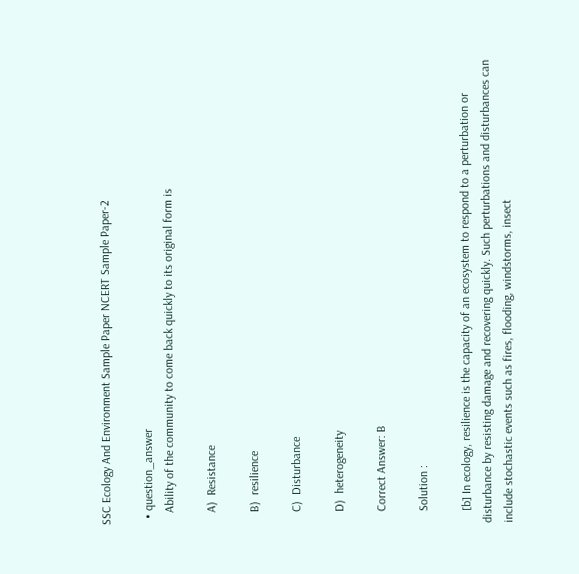SSC Ecology And Environment Sample Paper NCERT Sample Paper-2

  • question_answer
    Ability of the community to come back quickly to its original form is

    A)  Resistance

    B)  resilience

    C)  Disturbance

    D)  heterogeneity

    Correct Answer: B

    Solution :

    [b] In ecology, resilience is the capacity of an ecosystem to respond to a perturbation or disturbance by resisting damage and recovering quickly. Such perturbations and disturbances can include stochastic events such as fires, flooding, windstorms, insect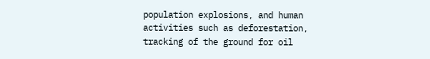population explosions, and human activities such as deforestation, tracking of the ground for oil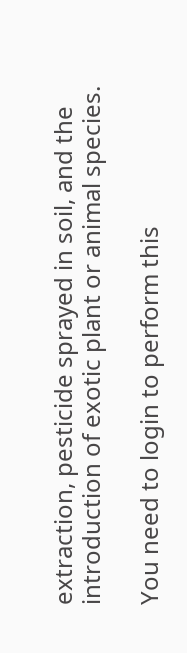extraction, pesticide sprayed in soil, and the introduction of exotic plant or animal species.

You need to login to perform this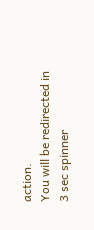action.
You will be redirected in 3 sec spinner